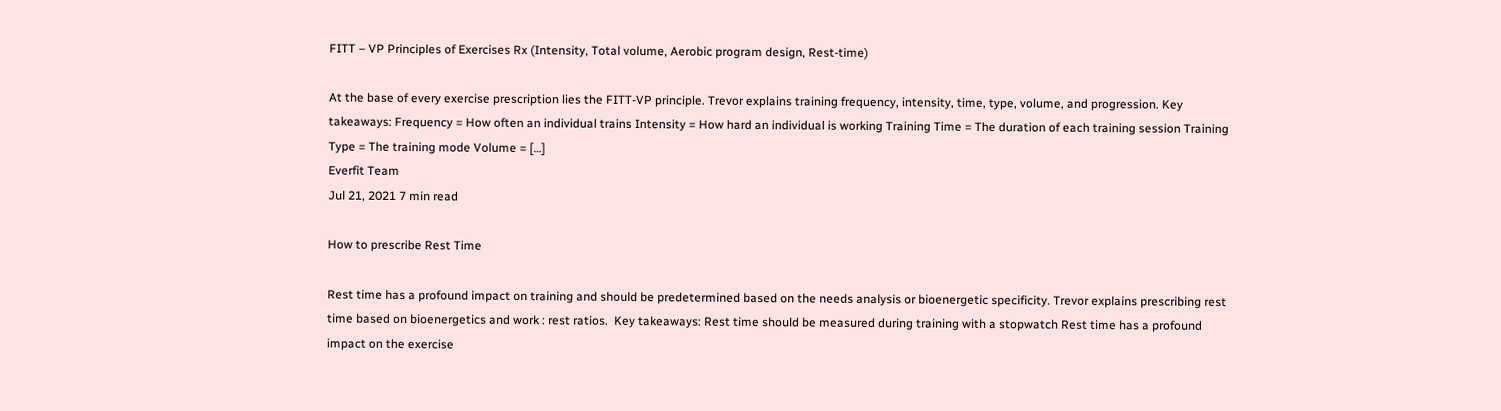FITT – VP Principles of Exercises Rx (Intensity, Total volume, Aerobic program design, Rest-time)

At the base of every exercise prescription lies the FITT-VP principle. Trevor explains training frequency, intensity, time, type, volume, and progression. Key takeaways: Frequency = How often an individual trains Intensity = How hard an individual is working Training Time = The duration of each training session Training Type = The training mode Volume = […]
Everfit Team
Jul 21, 2021 7 min read

How to prescribe Rest Time

Rest time has a profound impact on training and should be predetermined based on the needs analysis or bioenergetic specificity. Trevor explains prescribing rest time based on bioenergetics and work : rest ratios.  Key takeaways: Rest time should be measured during training with a stopwatch Rest time has a profound impact on the exercise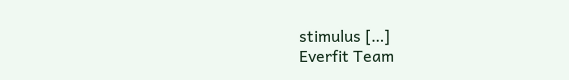stimulus […]
Everfit Team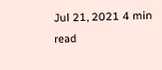Jul 21, 2021 4 min read